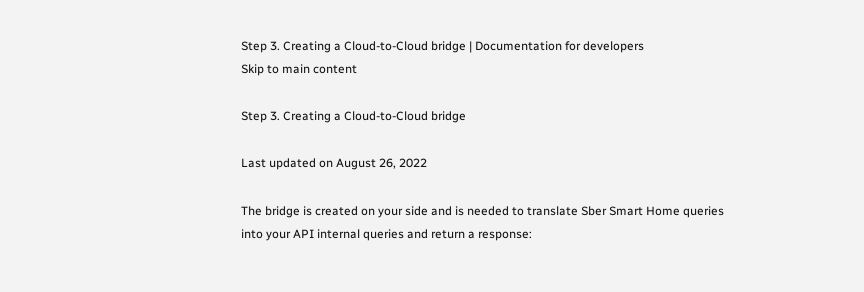Step 3. Creating a Cloud-to-Cloud bridge | Documentation for developers
Skip to main content

Step 3. Creating a Cloud-to-Cloud bridge

Last updated on August 26, 2022

The bridge is created on your side and is needed to translate Sber Smart Home queries into your API internal queries and return a response: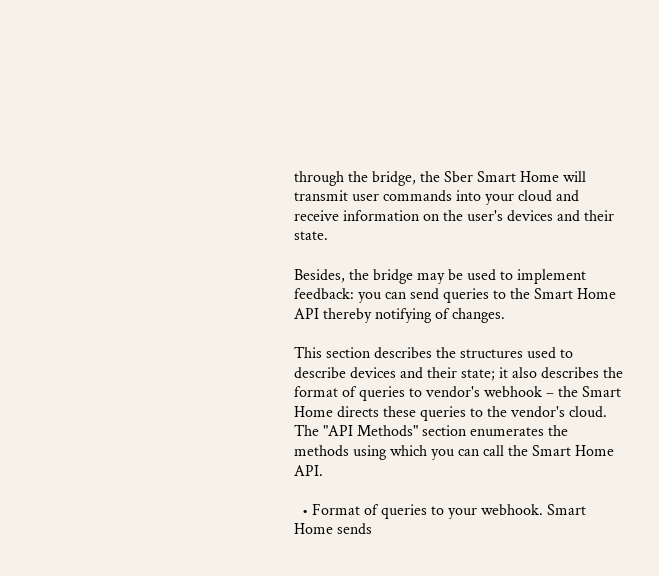through the bridge, the Sber Smart Home will transmit user commands into your cloud and receive information on the user's devices and their state.

Besides, the bridge may be used to implement feedback: you can send queries to the Smart Home API thereby notifying of changes.

This section describes the structures used to describe devices and their state; it also describes the format of queries to vendor's webhook – the Smart Home directs these queries to the vendor's cloud. The "API Methods" section enumerates the methods using which you can call the Smart Home API.

  • Format of queries to your webhook. Smart Home sends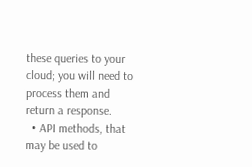these queries to your cloud; you will need to process them and return a response.
  • API methods, that may be used to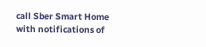call Sber Smart Home with notifications of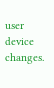user device changes.